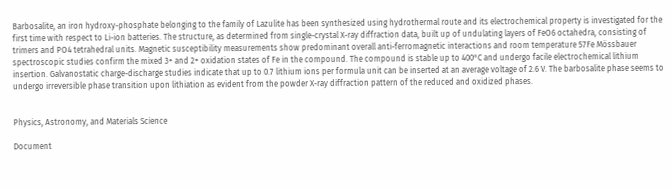Barbosalite, an iron hydroxy-phosphate belonging to the family of Lazulite has been synthesized using hydrothermal route and its electrochemical property is investigated for the first time with respect to Li-ion batteries. The structure, as determined from single-crystal X-ray diffraction data, built up of undulating layers of FeO6 octahedra, consisting of trimers and PO4 tetrahedral units. Magnetic susceptibility measurements show predominant overall anti-ferromagnetic interactions and room temperature 57Fe Mössbauer spectroscopic studies confirm the mixed 3+ and 2+ oxidation states of Fe in the compound. The compound is stable up to 400°C and undergo facile electrochemical lithium insertion. Galvanostatic charge-discharge studies indicate that up to 0.7 lithium ions per formula unit can be inserted at an average voltage of 2.6 V. The barbosalite phase seems to undergo irreversible phase transition upon lithiation as evident from the powder X-ray diffraction pattern of the reduced and oxidized phases.


Physics, Astronomy, and Materials Science

Document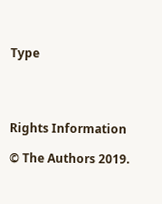Type




Rights Information

© The Authors 2019.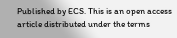Published by ECS. This is an open access article distributed under the terms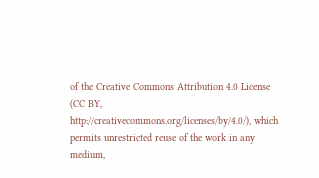of the Creative Commons Attribution 4.0 License (CC BY, http://creativecommons.org/licenses/by/4.0/), which permits unrestricted reuse of the work in any medium,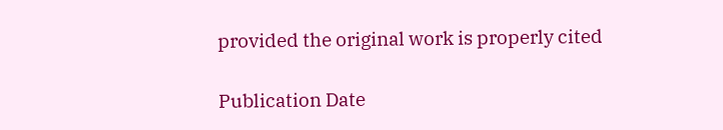provided the original work is properly cited

Publication Date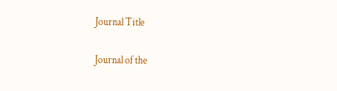Journal Title

Journal of the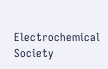Electrochemical Society